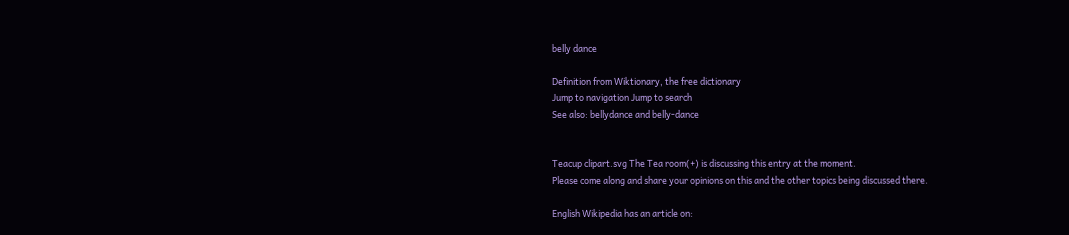belly dance

Definition from Wiktionary, the free dictionary
Jump to navigation Jump to search
See also: bellydance and belly-dance


Teacup clipart.svg The Tea room(+) is discussing this entry at the moment.
Please come along and share your opinions on this and the other topics being discussed there.

English Wikipedia has an article on: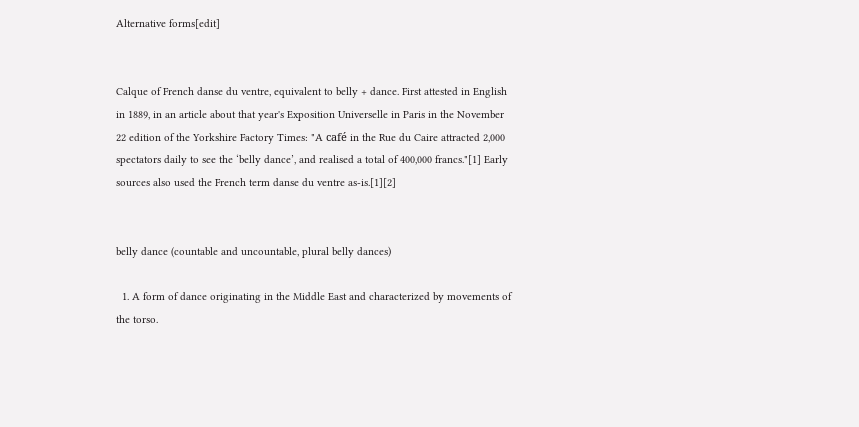Alternative forms[edit]


Calque of French danse du ventre, equivalent to belly + dance. First attested in English in 1889, in an article about that year's Exposition Universelle in Paris in the November 22 edition of the Yorkshire Factory Times: "A café in the Rue du Caire attracted 2,000 spectators daily to see the ‘belly dance’, and realised a total of 400,000 francs."[1] Early sources also used the French term danse du ventre as-is.[1][2]


belly dance (countable and uncountable, plural belly dances)

  1. A form of dance originating in the Middle East and characterized by movements of the torso.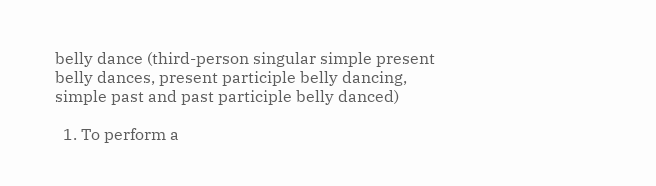belly dance (third-person singular simple present belly dances, present participle belly dancing, simple past and past participle belly danced)

  1. To perform a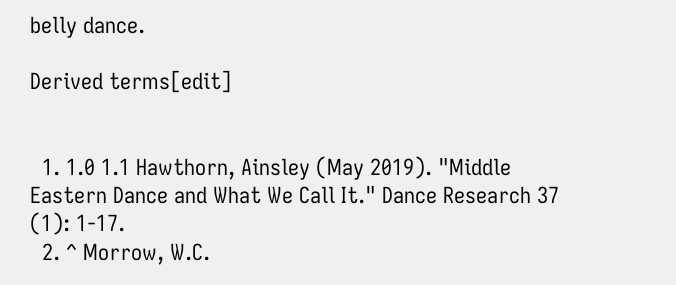belly dance.

Derived terms[edit]


  1. 1.0 1.1 Hawthorn, Ainsley (May 2019). "Middle Eastern Dance and What We Call It." Dance Research 37 (1): 1-17.
  2. ^ Morrow, W.C.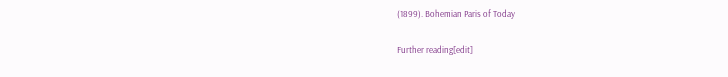(1899). Bohemian Paris of Today

Further reading[edit]